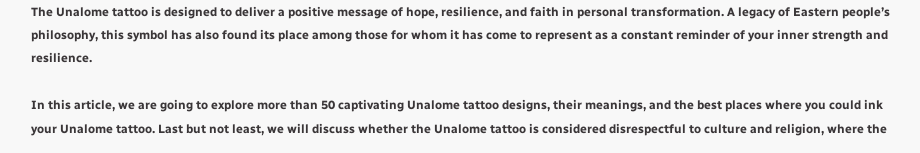The Unalome tattoo is designed to deliver a positive message of hope, resilience, and faith in personal transformation. A legacy of Eastern people’s philosophy, this symbol has also found its place among those for whom it has come to represent as a constant reminder of your inner strength and resilience.

In this article, we are going to explore more than 50 captivating Unalome tattoo designs, their meanings, and the best places where you could ink your Unalome tattoo. Last but not least, we will discuss whether the Unalome tattoo is considered disrespectful to culture and religion, where the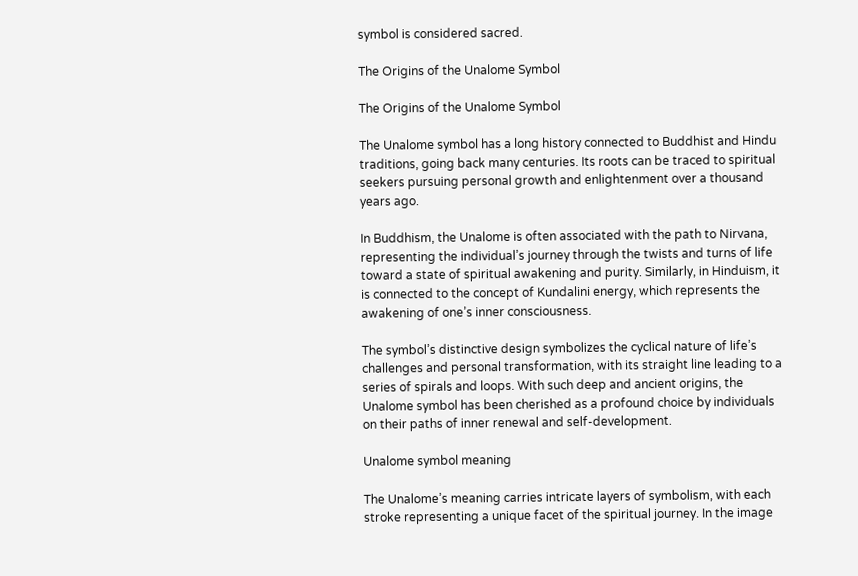symbol is considered sacred.

The Origins of the Unalome Symbol

The Origins of the Unalome Symbol

The Unalome symbol has a long history connected to Buddhist and Hindu traditions, going back many centuries. Its roots can be traced to spiritual seekers pursuing personal growth and enlightenment over a thousand years ago.

In Buddhism, the Unalome is often associated with the path to Nirvana, representing the individual’s journey through the twists and turns of life toward a state of spiritual awakening and purity. Similarly, in Hinduism, it is connected to the concept of Kundalini energy, which represents the awakening of one’s inner consciousness.

The symbol’s distinctive design symbolizes the cyclical nature of life’s challenges and personal transformation, with its straight line leading to a series of spirals and loops. With such deep and ancient origins, the Unalome symbol has been cherished as a profound choice by individuals on their paths of inner renewal and self-development.

Unalome symbol meaning

The Unalome’s meaning carries intricate layers of symbolism, with each stroke representing a unique facet of the spiritual journey. In the image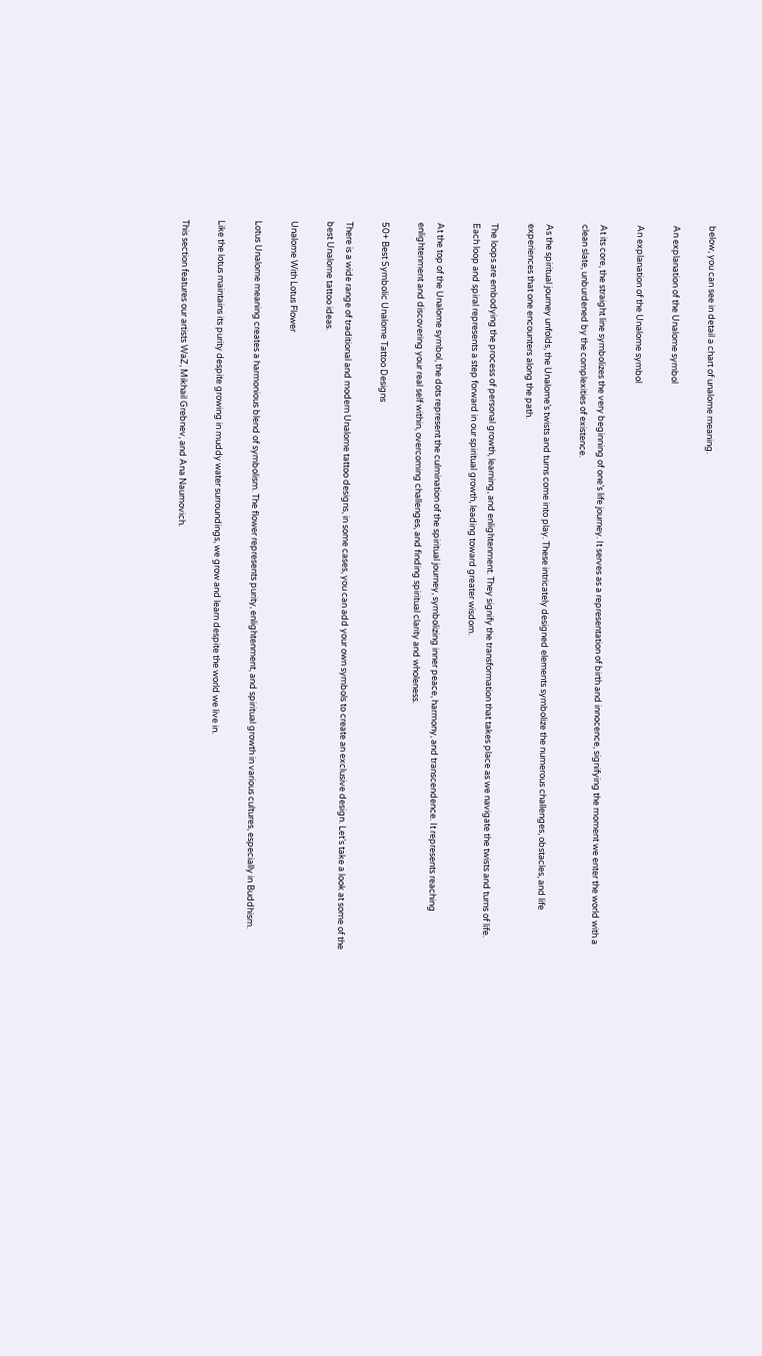below, you can see in detail a chart of unalome meaning.

An explanation of the Unalome symbol

An explanation of the Unalome symbol

At its core, the straight line symbolizes the very beginning of one’s life journey. It serves as a representation of birth and innocence, signifying the moment we enter the world with a clean slate, unburdened by the complexities of existence.

As the spiritual journey unfolds, the Unalome’s twists and turns come into play. These intricately designed elements symbolize the numerous challenges, obstacles, and life experiences that one encounters along the path.

The loops are embodying the process of personal growth, learning, and enlightenment. They signify the transformation that takes place as we navigate the twists and turns of life. Each loop and spiral represents a step forward in our spiritual growth, leading toward greater wisdom.

At the top of the Unalome symbol, the dots represent the culmination of the spiritual journey, symbolizing inner peace, harmony, and transcendence. It represents reaching enlightenment and discovering your real self within, overcoming challenges, and finding spiritual clarity and wholeness.

50+ Best Symbolic Unalome Tattoo Designs

There is a wide range of traditional and modern Unalome tattoo designs, in some cases, you can add your own symbols to create an exclusive design. Let’s take a look at some of the best Unalome tattoo ideas.

Unalome With Lotus Flower

Lotus Unalome meaning creates a harmonious blend of symbolism. The flower represents purity, enlightenment, and spiritual growth in various cultures, especially in Buddhism.

Like the lotus maintains its purity despite growing in muddy water surroundings, we grow and learn despite the world we live in.

This section features our artists WaZ, Mikhail Grebnev, and Ana Naumovich.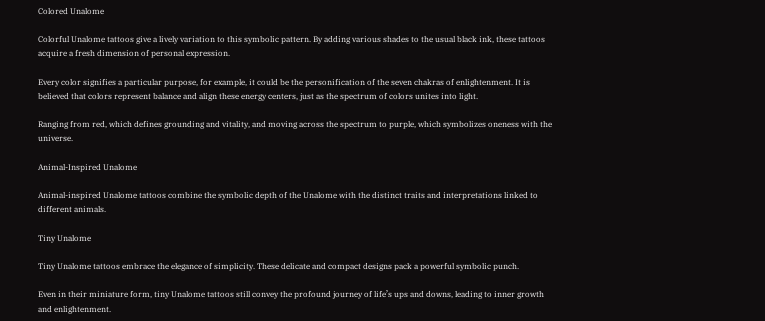Colored Unalome

Colorful Unalome tattoos give a lively variation to this symbolic pattern. By adding various shades to the usual black ink, these tattoos acquire a fresh dimension of personal expression.

Every color signifies a particular purpose, for example, it could be the personification of the seven chakras of enlightenment. It is believed that colors represent balance and align these energy centers, just as the spectrum of colors unites into light.

Ranging from red, which defines grounding and vitality, and moving across the spectrum to purple, which symbolizes oneness with the universe.

Animal-Inspired Unalome

Animal-inspired Unalome tattoos combine the symbolic depth of the Unalome with the distinct traits and interpretations linked to different animals.

Tiny Unalome

Tiny Unalome tattoos embrace the elegance of simplicity. These delicate and compact designs pack a powerful symbolic punch.

Even in their miniature form, tiny Unalome tattoos still convey the profound journey of life’s ups and downs, leading to inner growth and enlightenment.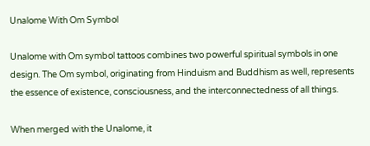Unalome With Om Symbol

Unalome with Om symbol tattoos combines two powerful spiritual symbols in one design. The Om symbol, originating from Hinduism and Buddhism as well, represents the essence of existence, consciousness, and the interconnectedness of all things.

When merged with the Unalome, it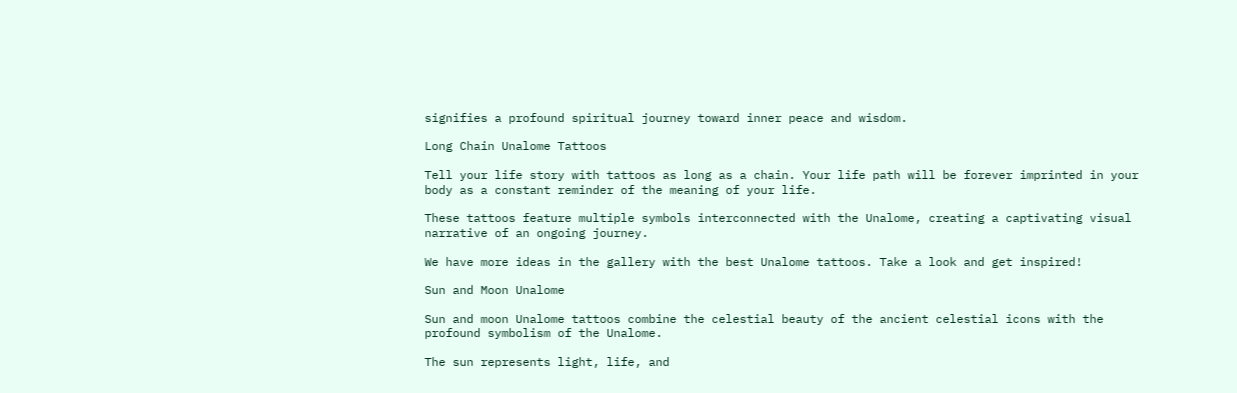signifies a profound spiritual journey toward inner peace and wisdom.

Long Chain Unalome Tattoos

Tell your life story with tattoos as long as a chain. Your life path will be forever imprinted in your body as a constant reminder of the meaning of your life.

These tattoos feature multiple symbols interconnected with the Unalome, creating a captivating visual narrative of an ongoing journey.

We have more ideas in the gallery with the best Unalome tattoos. Take a look and get inspired!

Sun and Moon Unalome

Sun and moon Unalome tattoos combine the celestial beauty of the ancient celestial icons with the profound symbolism of the Unalome.

The sun represents light, life, and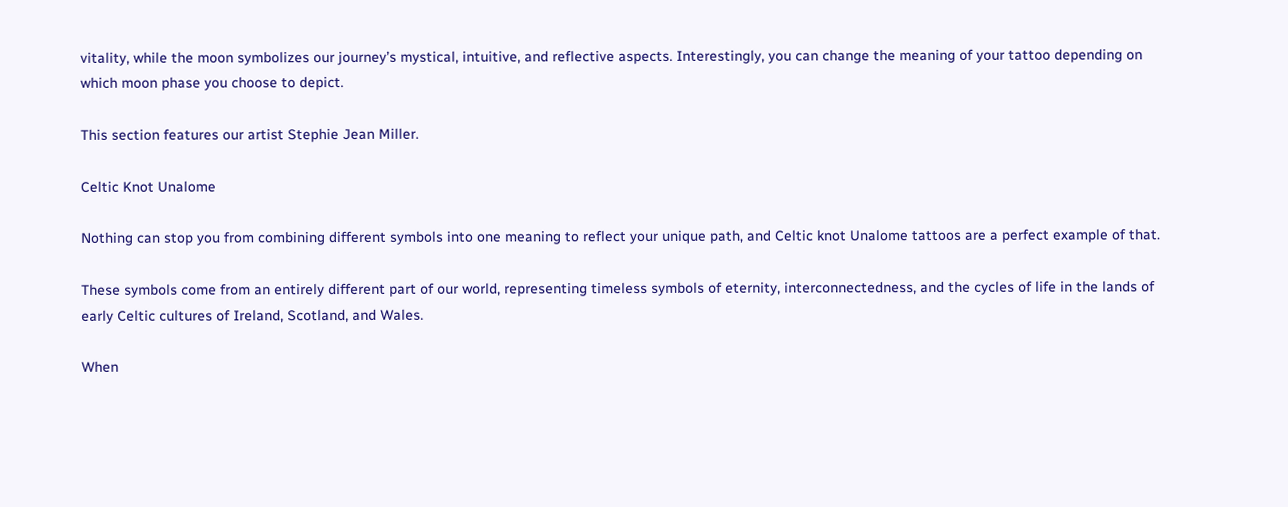vitality, while the moon symbolizes our journey’s mystical, intuitive, and reflective aspects. Interestingly, you can change the meaning of your tattoo depending on which moon phase you choose to depict.

This section features our artist Stephie Jean Miller.

Celtic Knot Unalome

Nothing can stop you from combining different symbols into one meaning to reflect your unique path, and Celtic knot Unalome tattoos are a perfect example of that.

These symbols come from an entirely different part of our world, representing timeless symbols of eternity, interconnectedness, and the cycles of life in the lands of early Celtic cultures of Ireland, Scotland, and Wales.

When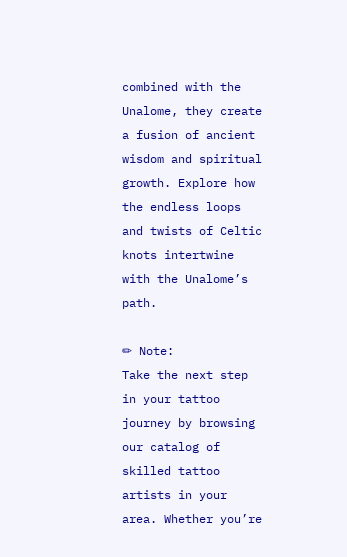combined with the Unalome, they create a fusion of ancient wisdom and spiritual growth. Explore how the endless loops and twists of Celtic knots intertwine with the Unalome’s path.

✏ Note:
Take the next step in your tattoo journey by browsing our catalog of skilled tattoo artists in your area. Whether you’re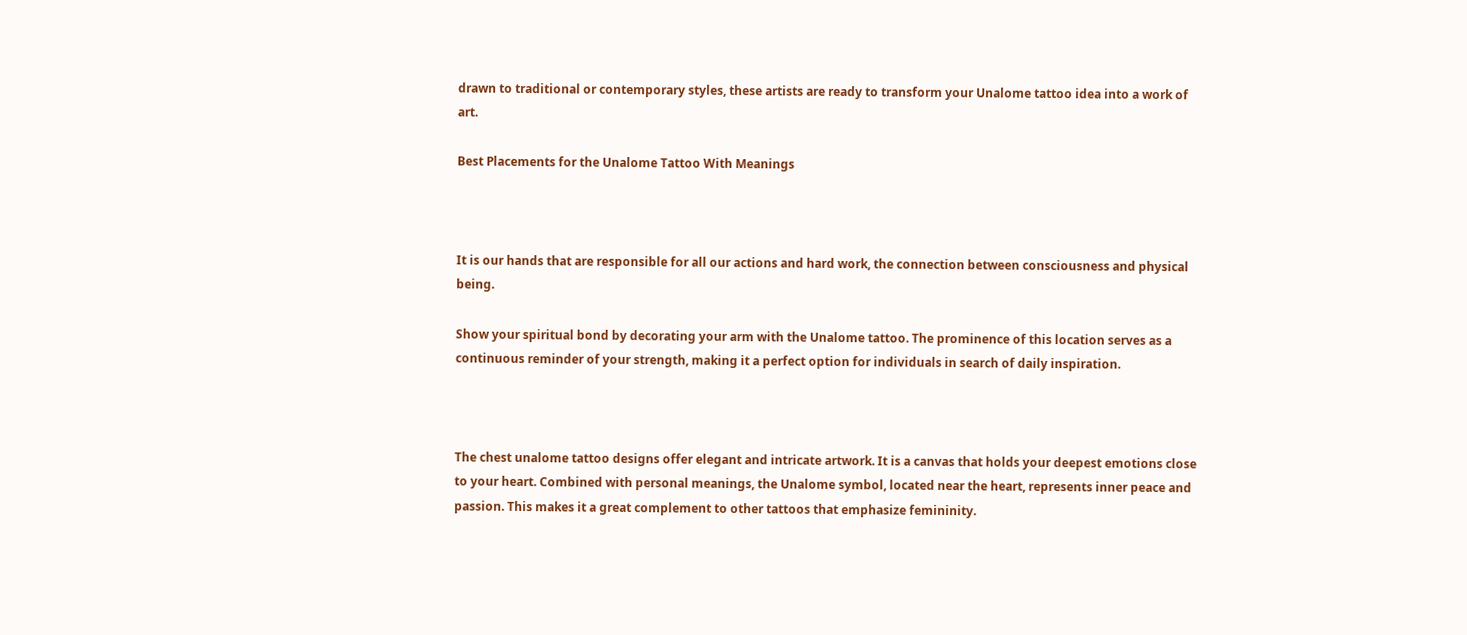drawn to traditional or contemporary styles, these artists are ready to transform your Unalome tattoo idea into a work of art.

Best Placements for the Unalome Tattoo With Meanings



It is our hands that are responsible for all our actions and hard work, the connection between consciousness and physical being.

Show your spiritual bond by decorating your arm with the Unalome tattoo. The prominence of this location serves as a continuous reminder of your strength, making it a perfect option for individuals in search of daily inspiration.



The chest unalome tattoo designs offer elegant and intricate artwork. It is a canvas that holds your deepest emotions close to your heart. Combined with personal meanings, the Unalome symbol, located near the heart, represents inner peace and passion. This makes it a great complement to other tattoos that emphasize femininity.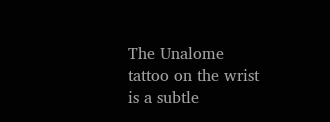The Unalome tattoo on the wrist is a subtle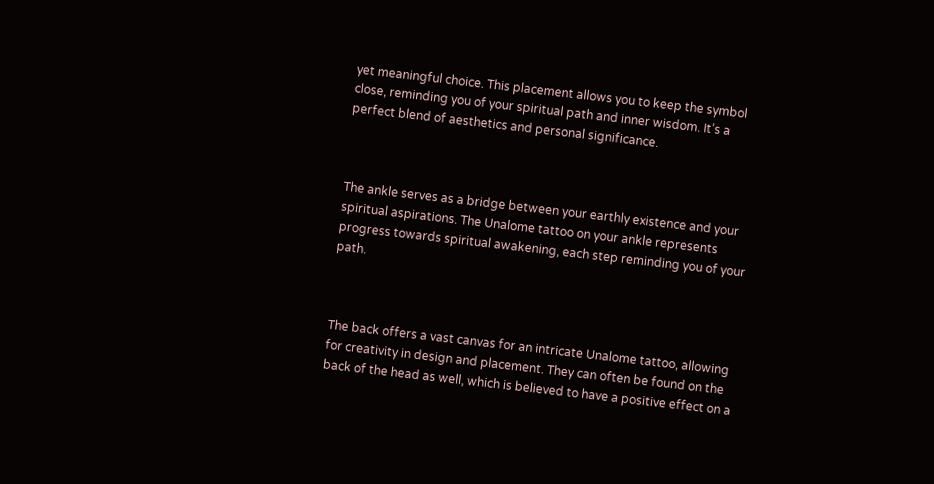yet meaningful choice. This placement allows you to keep the symbol close, reminding you of your spiritual path and inner wisdom. It’s a perfect blend of aesthetics and personal significance.



The ankle serves as a bridge between your earthly existence and your spiritual aspirations. The Unalome tattoo on your ankle represents progress towards spiritual awakening, each step reminding you of your path.



The back offers a vast canvas for an intricate Unalome tattoo, allowing for creativity in design and placement. They can often be found on the back of the head as well, which is believed to have a positive effect on a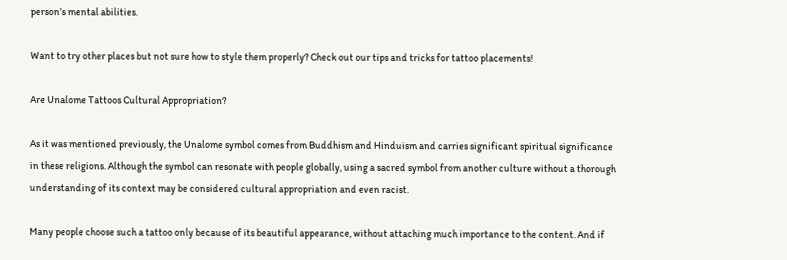person’s mental abilities.

Want to try other places but not sure how to style them properly? Check out our tips and tricks for tattoo placements!

Are Unalome Tattoos Cultural Appropriation?

As it was mentioned previously, the Unalome symbol comes from Buddhism and Hinduism and carries significant spiritual significance in these religions. Although the symbol can resonate with people globally, using a sacred symbol from another culture without a thorough understanding of its context may be considered cultural appropriation and even racist.

Many people choose such a tattoo only because of its beautiful appearance, without attaching much importance to the content. And if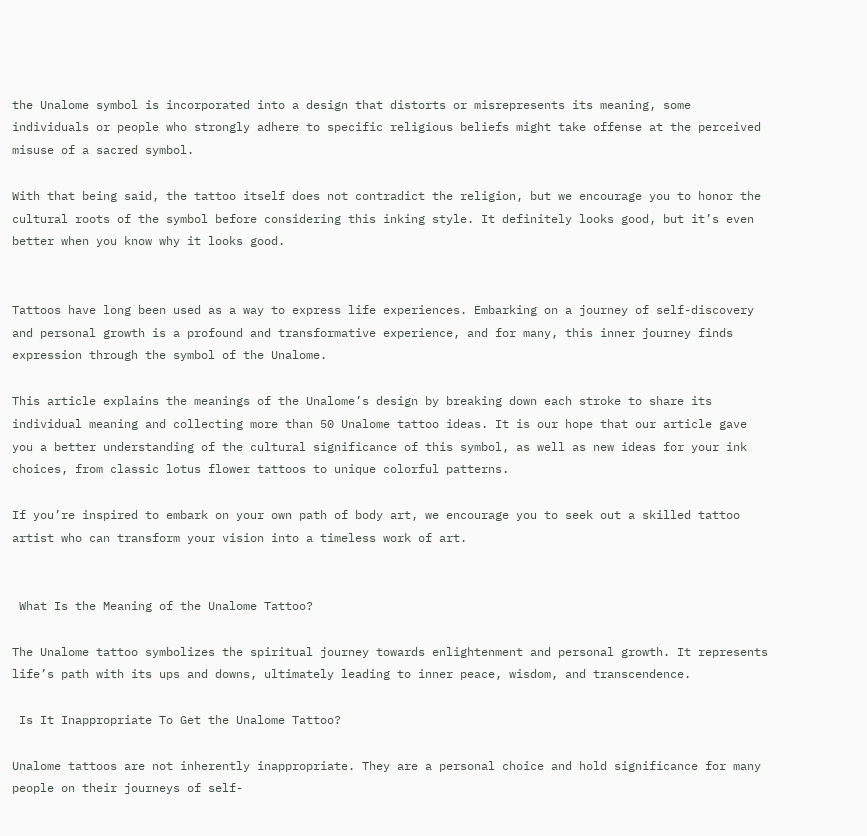the Unalome symbol is incorporated into a design that distorts or misrepresents its meaning, some individuals or people who strongly adhere to specific religious beliefs might take offense at the perceived misuse of a sacred symbol.

With that being said, the tattoo itself does not contradict the religion, but we encourage you to honor the cultural roots of the symbol before considering this inking style. It definitely looks good, but it’s even better when you know why it looks good.


Tattoos have long been used as a way to express life experiences. Embarking on a journey of self-discovery and personal growth is a profound and transformative experience, and for many, this inner journey finds expression through the symbol of the Unalome.

This article explains the meanings of the Unalome’s design by breaking down each stroke to share its individual meaning and collecting more than 50 Unalome tattoo ideas. It is our hope that our article gave you a better understanding of the cultural significance of this symbol, as well as new ideas for your ink choices, from classic lotus flower tattoos to unique colorful patterns.

If you’re inspired to embark on your own path of body art, we encourage you to seek out a skilled tattoo artist who can transform your vision into a timeless work of art.


 What Is the Meaning of the Unalome Tattoo?

The Unalome tattoo symbolizes the spiritual journey towards enlightenment and personal growth. It represents life’s path with its ups and downs, ultimately leading to inner peace, wisdom, and transcendence.

 Is It Inappropriate To Get the Unalome Tattoo?

Unalome tattoos are not inherently inappropriate. They are a personal choice and hold significance for many people on their journeys of self-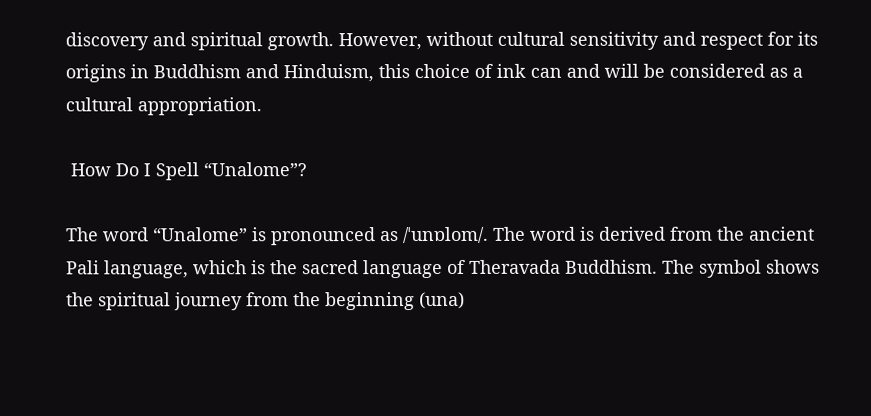discovery and spiritual growth. However, without cultural sensitivity and respect for its origins in Buddhism and Hinduism, this choice of ink can and will be considered as a cultural appropriation.

 How Do I Spell “Unalome”?

The word “Unalome” is pronounced as /ˈunɒlom/. The word is derived from the ancient Pali language, which is the sacred language of Theravada Buddhism. The symbol shows the spiritual journey from the beginning (una)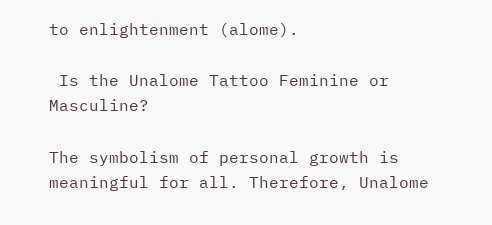to enlightenment (alome).

 Is the Unalome Tattoo Feminine or Masculine?

The symbolism of personal growth is meaningful for all. Therefore, Unalome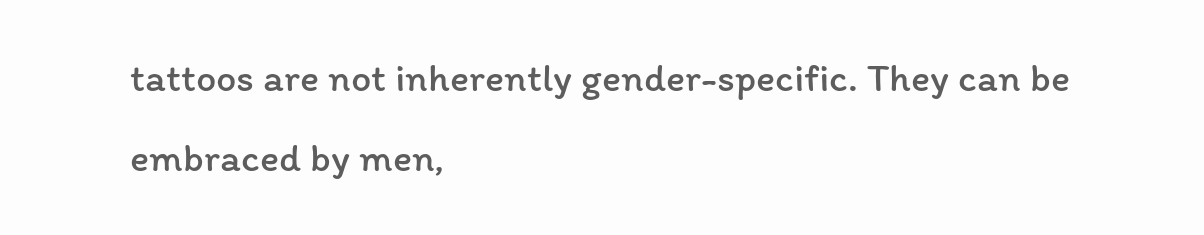tattoos are not inherently gender-specific. They can be embraced by men,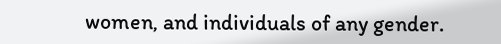women, and individuals of any gender.